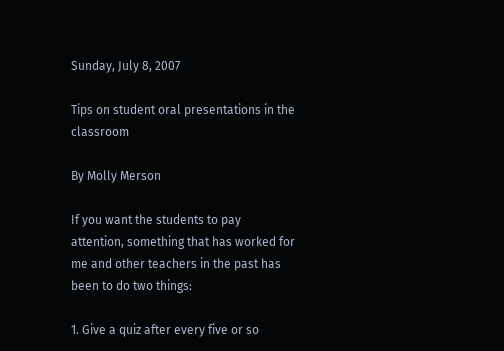Sunday, July 8, 2007

Tips on student oral presentations in the classroom

By Molly Merson

If you want the students to pay attention, something that has worked for me and other teachers in the past has been to do two things:

1. Give a quiz after every five or so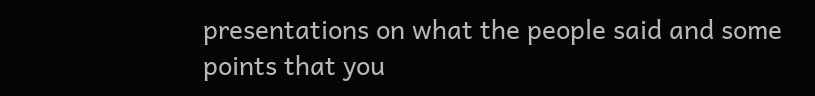presentations on what the people said and some points that you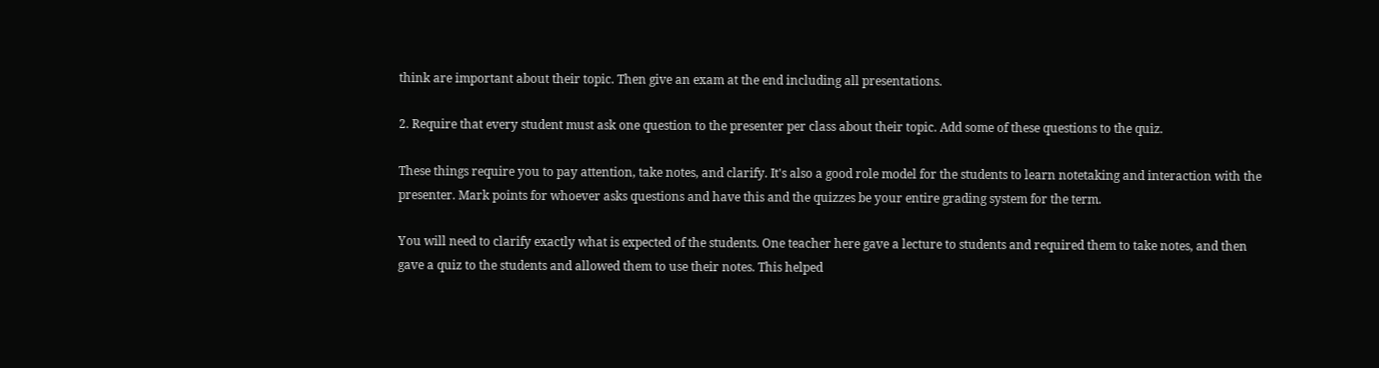think are important about their topic. Then give an exam at the end including all presentations.

2. Require that every student must ask one question to the presenter per class about their topic. Add some of these questions to the quiz.

These things require you to pay attention, take notes, and clarify. It's also a good role model for the students to learn notetaking and interaction with the presenter. Mark points for whoever asks questions and have this and the quizzes be your entire grading system for the term.

You will need to clarify exactly what is expected of the students. One teacher here gave a lecture to students and required them to take notes, and then gave a quiz to the students and allowed them to use their notes. This helped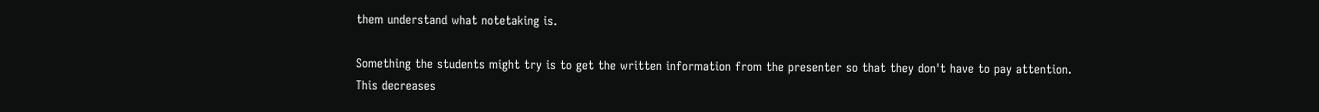them understand what notetaking is.

Something the students might try is to get the written information from the presenter so that they don't have to pay attention. This decreases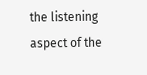the listening aspect of the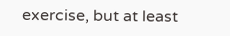exercise, but at least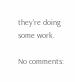they're doing some work.

No comments: